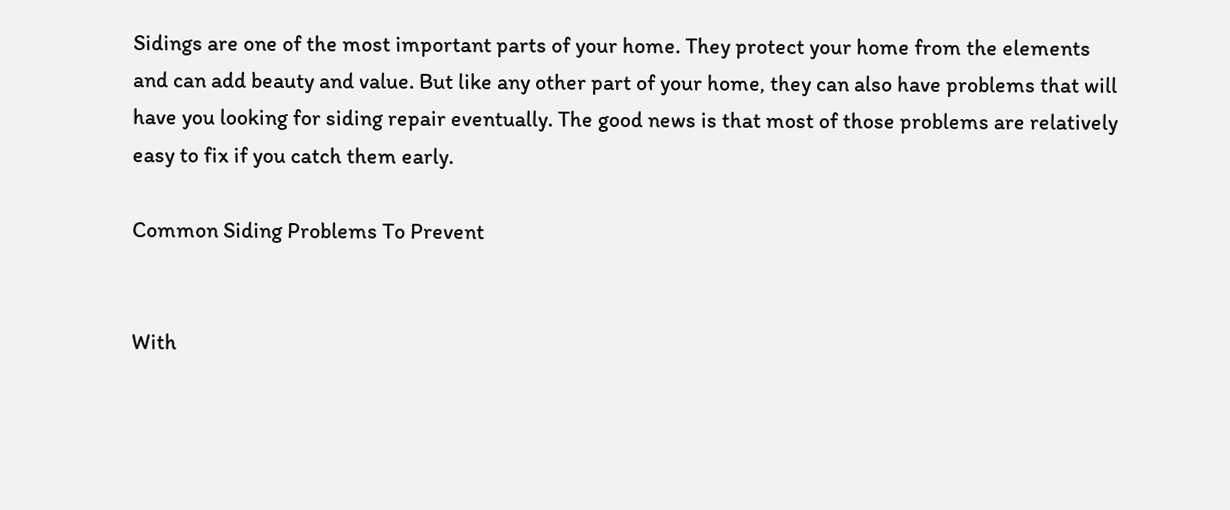Sidings are one of the most important parts of your home. They protect your home from the elements and can add beauty and value. But like any other part of your home, they can also have problems that will have you looking for siding repair eventually. The good news is that most of those problems are relatively easy to fix if you catch them early.

Common Siding Problems To Prevent


With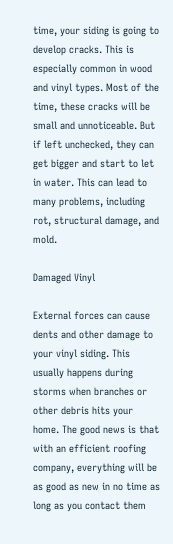time, your siding is going to develop cracks. This is especially common in wood and vinyl types. Most of the time, these cracks will be small and unnoticeable. But if left unchecked, they can get bigger and start to let in water. This can lead to many problems, including rot, structural damage, and mold.

Damaged Vinyl

External forces can cause dents and other damage to your vinyl siding. This usually happens during storms when branches or other debris hits your home. The good news is that with an efficient roofing company, everything will be as good as new in no time as long as you contact them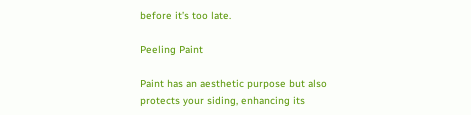before it’s too late.

Peeling Paint

Paint has an aesthetic purpose but also protects your siding, enhancing its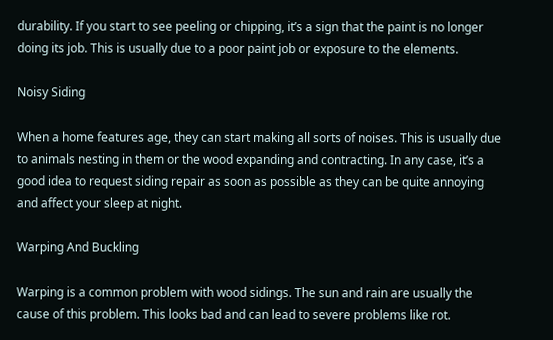durability. If you start to see peeling or chipping, it’s a sign that the paint is no longer doing its job. This is usually due to a poor paint job or exposure to the elements.

Noisy Siding

When a home features age, they can start making all sorts of noises. This is usually due to animals nesting in them or the wood expanding and contracting. In any case, it’s a good idea to request siding repair as soon as possible as they can be quite annoying and affect your sleep at night.

Warping And Buckling

Warping is a common problem with wood sidings. The sun and rain are usually the cause of this problem. This looks bad and can lead to severe problems like rot.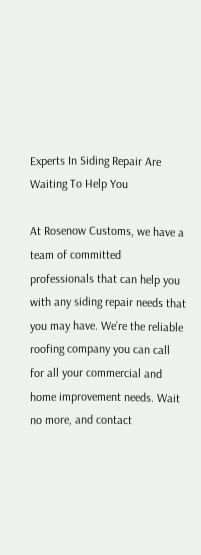Experts In Siding Repair Are Waiting To Help You

At Rosenow Customs, we have a team of committed professionals that can help you with any siding repair needs that you may have. We’re the reliable roofing company you can call for all your commercial and home improvement needs. Wait no more, and contact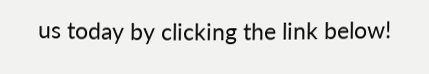us today by clicking the link below!